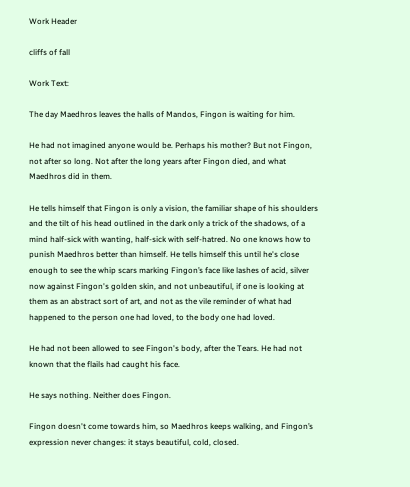Work Header

cliffs of fall

Work Text:

The day Maedhros leaves the halls of Mandos, Fingon is waiting for him.

He had not imagined anyone would be. Perhaps his mother? But not Fingon, not after so long. Not after the long years after Fingon died, and what Maedhros did in them.

He tells himself that Fingon is only a vision, the familiar shape of his shoulders and the tilt of his head outlined in the dark only a trick of the shadows, of a mind half-sick with wanting, half-sick with self-hatred. No one knows how to punish Maedhros better than himself. He tells himself this until he's close enough to see the whip scars marking Fingon’s face like lashes of acid, silver now against Fingon's golden skin, and not unbeautiful, if one is looking at them as an abstract sort of art, and not as the vile reminder of what had happened to the person one had loved, to the body one had loved.

He had not been allowed to see Fingon's body, after the Tears. He had not known that the flails had caught his face.

He says nothing. Neither does Fingon.

Fingon doesn't come towards him, so Maedhros keeps walking, and Fingon’s expression never changes: it stays beautiful, cold, closed.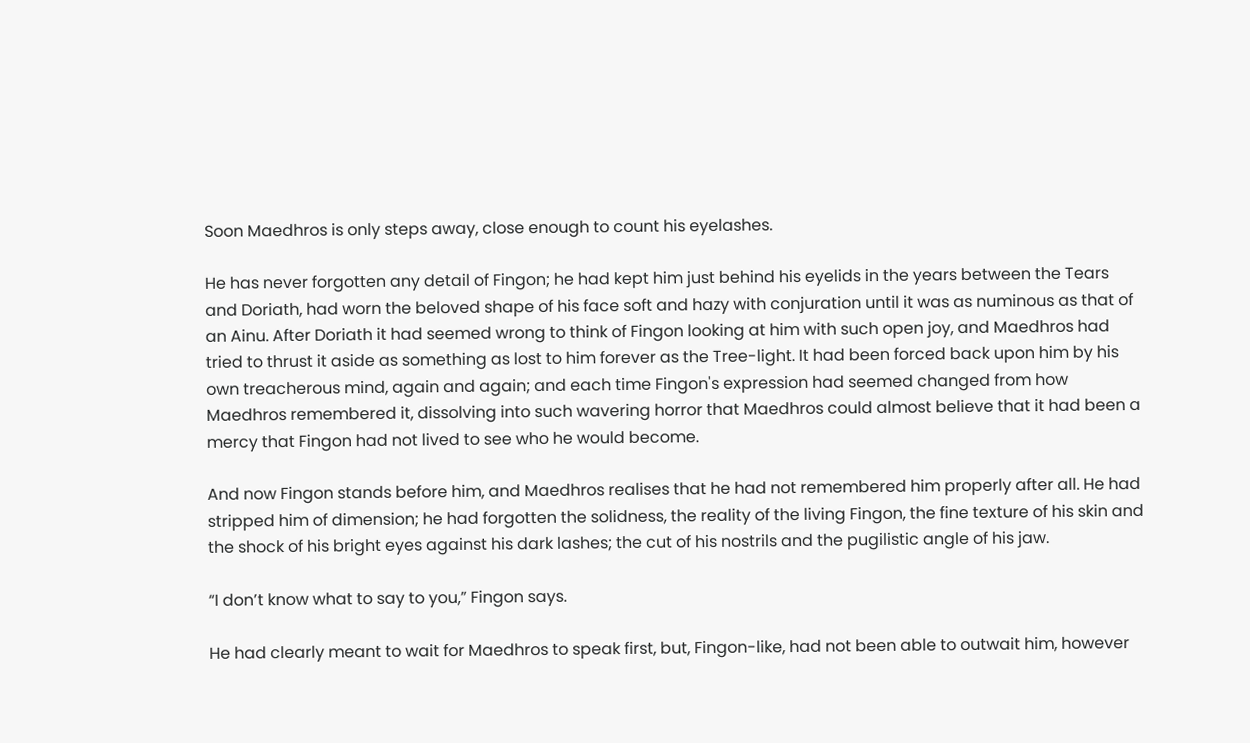Soon Maedhros is only steps away, close enough to count his eyelashes.

He has never forgotten any detail of Fingon; he had kept him just behind his eyelids in the years between the Tears and Doriath, had worn the beloved shape of his face soft and hazy with conjuration until it was as numinous as that of an Ainu. After Doriath it had seemed wrong to think of Fingon looking at him with such open joy, and Maedhros had tried to thrust it aside as something as lost to him forever as the Tree-light. It had been forced back upon him by his own treacherous mind, again and again; and each time Fingon's expression had seemed changed from how Maedhros remembered it, dissolving into such wavering horror that Maedhros could almost believe that it had been a mercy that Fingon had not lived to see who he would become.

And now Fingon stands before him, and Maedhros realises that he had not remembered him properly after all. He had stripped him of dimension; he had forgotten the solidness, the reality of the living Fingon, the fine texture of his skin and the shock of his bright eyes against his dark lashes; the cut of his nostrils and the pugilistic angle of his jaw.

“I don’t know what to say to you,” Fingon says.

He had clearly meant to wait for Maedhros to speak first, but, Fingon-like, had not been able to outwait him, however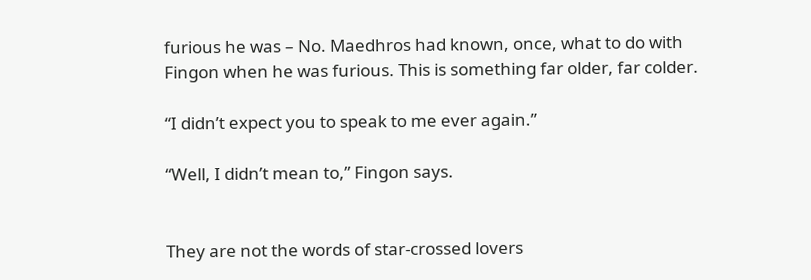furious he was – No. Maedhros had known, once, what to do with Fingon when he was furious. This is something far older, far colder.

“I didn’t expect you to speak to me ever again.”

“Well, I didn’t mean to,” Fingon says.


They are not the words of star-crossed lovers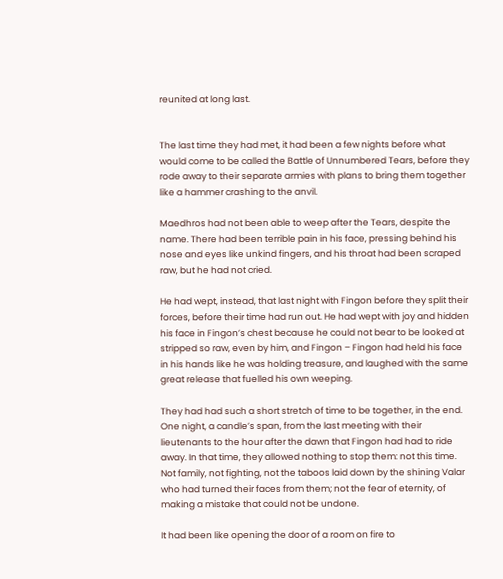reunited at long last.


The last time they had met, it had been a few nights before what would come to be called the Battle of Unnumbered Tears, before they rode away to their separate armies with plans to bring them together like a hammer crashing to the anvil.

Maedhros had not been able to weep after the Tears, despite the name. There had been terrible pain in his face, pressing behind his nose and eyes like unkind fingers, and his throat had been scraped raw, but he had not cried.

He had wept, instead, that last night with Fingon before they split their forces, before their time had run out. He had wept with joy and hidden his face in Fingon’s chest because he could not bear to be looked at stripped so raw, even by him, and Fingon – Fingon had held his face in his hands like he was holding treasure, and laughed with the same great release that fuelled his own weeping.

They had had such a short stretch of time to be together, in the end. One night, a candle’s span, from the last meeting with their lieutenants to the hour after the dawn that Fingon had had to ride away. In that time, they allowed nothing to stop them: not this time. Not family, not fighting, not the taboos laid down by the shining Valar who had turned their faces from them; not the fear of eternity, of making a mistake that could not be undone.

It had been like opening the door of a room on fire to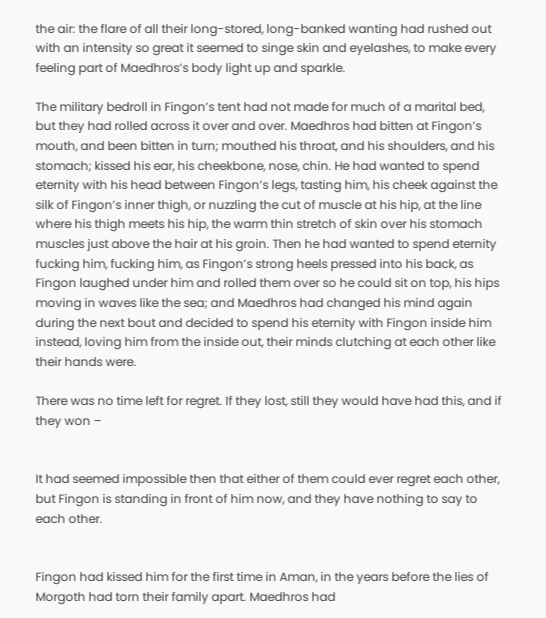the air: the flare of all their long-stored, long-banked wanting had rushed out with an intensity so great it seemed to singe skin and eyelashes, to make every feeling part of Maedhros’s body light up and sparkle.

The military bedroll in Fingon’s tent had not made for much of a marital bed, but they had rolled across it over and over. Maedhros had bitten at Fingon’s mouth, and been bitten in turn; mouthed his throat, and his shoulders, and his stomach; kissed his ear, his cheekbone, nose, chin. He had wanted to spend eternity with his head between Fingon’s legs, tasting him, his cheek against the silk of Fingon’s inner thigh, or nuzzling the cut of muscle at his hip, at the line where his thigh meets his hip, the warm thin stretch of skin over his stomach muscles just above the hair at his groin. Then he had wanted to spend eternity fucking him, fucking him, as Fingon’s strong heels pressed into his back, as Fingon laughed under him and rolled them over so he could sit on top, his hips moving in waves like the sea; and Maedhros had changed his mind again during the next bout and decided to spend his eternity with Fingon inside him instead, loving him from the inside out, their minds clutching at each other like their hands were.

There was no time left for regret. If they lost, still they would have had this, and if they won –


It had seemed impossible then that either of them could ever regret each other, but Fingon is standing in front of him now, and they have nothing to say to each other.


Fingon had kissed him for the first time in Aman, in the years before the lies of Morgoth had torn their family apart. Maedhros had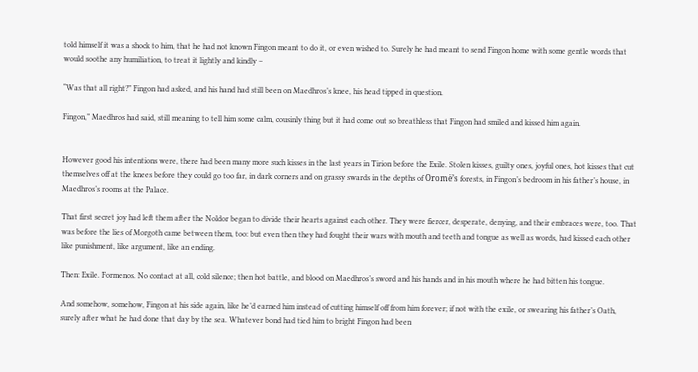told himself it was a shock to him, that he had not known Fingon meant to do it, or even wished to. Surely he had meant to send Fingon home with some gentle words that would soothe any humiliation, to treat it lightly and kindly –

“Was that all right?” Fingon had asked, and his hand had still been on Maedhros’s knee, his head tipped in question.

Fingon,” Maedhros had said, still meaning to tell him some calm, cousinly thing but it had come out so breathless that Fingon had smiled and kissed him again.


However good his intentions were, there had been many more such kisses in the last years in Tirion before the Exile. Stolen kisses, guilty ones, joyful ones, hot kisses that cut themselves off at the knees before they could go too far, in dark corners and on grassy swards in the depths of Oromë’s forests, in Fingon’s bedroom in his father’s house, in Maedhros’s rooms at the Palace.

That first secret joy had left them after the Noldor began to divide their hearts against each other. They were fiercer, desperate, denying, and their embraces were, too. That was before the lies of Morgoth came between them, too: but even then they had fought their wars with mouth and teeth and tongue as well as words, had kissed each other like punishment, like argument, like an ending.

Then: Exile. Formenos. No contact at all, cold silence; then hot battle, and blood on Maedhros’s sword and his hands and in his mouth where he had bitten his tongue.

And somehow, somehow, Fingon at his side again, like he’d earned him instead of cutting himself off from him forever; if not with the exile, or swearing his father’s Oath, surely after what he had done that day by the sea. Whatever bond had tied him to bright Fingon had been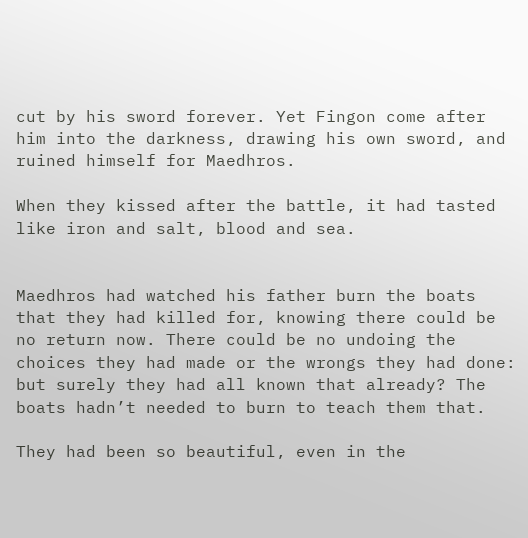cut by his sword forever. Yet Fingon come after him into the darkness, drawing his own sword, and ruined himself for Maedhros.

When they kissed after the battle, it had tasted like iron and salt, blood and sea.


Maedhros had watched his father burn the boats that they had killed for, knowing there could be no return now. There could be no undoing the choices they had made or the wrongs they had done: but surely they had all known that already? The boats hadn’t needed to burn to teach them that.

They had been so beautiful, even in the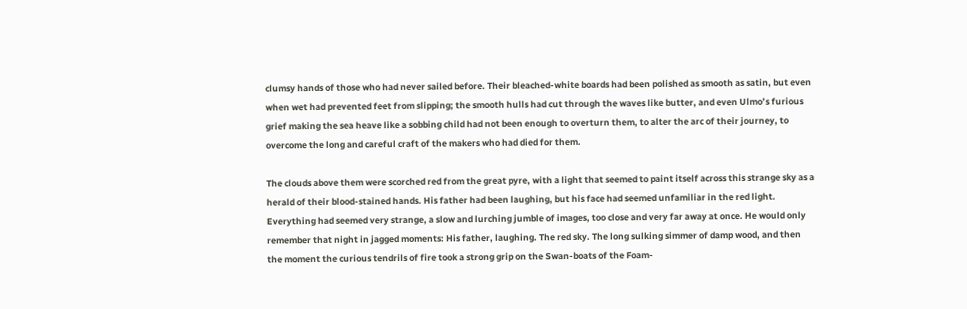clumsy hands of those who had never sailed before. Their bleached-white boards had been polished as smooth as satin, but even when wet had prevented feet from slipping; the smooth hulls had cut through the waves like butter, and even Ulmo’s furious grief making the sea heave like a sobbing child had not been enough to overturn them, to alter the arc of their journey, to overcome the long and careful craft of the makers who had died for them.

The clouds above them were scorched red from the great pyre, with a light that seemed to paint itself across this strange sky as a herald of their blood-stained hands. His father had been laughing, but his face had seemed unfamiliar in the red light. Everything had seemed very strange, a slow and lurching jumble of images, too close and very far away at once. He would only remember that night in jagged moments: His father, laughing. The red sky. The long sulking simmer of damp wood, and then the moment the curious tendrils of fire took a strong grip on the Swan-boats of the Foam-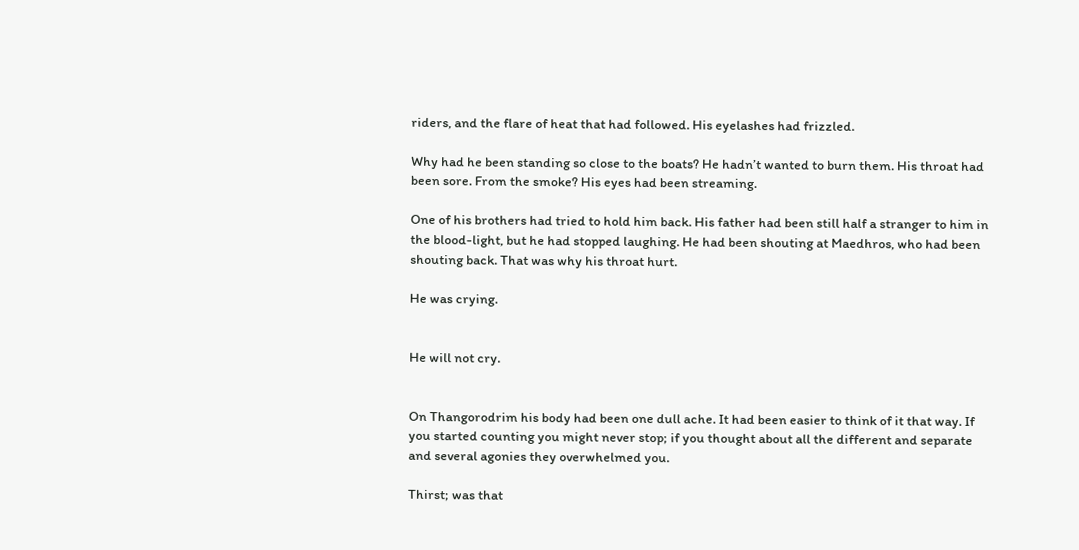riders, and the flare of heat that had followed. His eyelashes had frizzled.

Why had he been standing so close to the boats? He hadn’t wanted to burn them. His throat had been sore. From the smoke? His eyes had been streaming.

One of his brothers had tried to hold him back. His father had been still half a stranger to him in the blood-light, but he had stopped laughing. He had been shouting at Maedhros, who had been shouting back. That was why his throat hurt.

He was crying.


He will not cry.


On Thangorodrim his body had been one dull ache. It had been easier to think of it that way. If you started counting you might never stop; if you thought about all the different and separate and several agonies they overwhelmed you.

Thirst; was that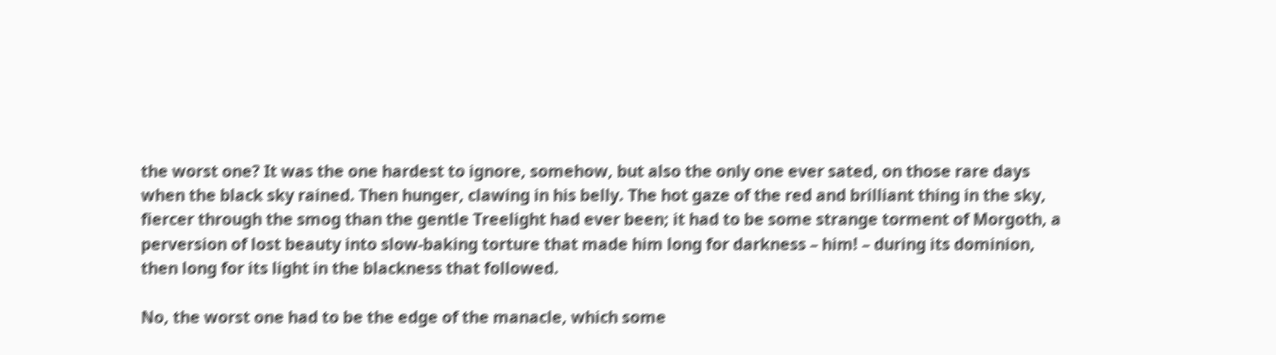the worst one? It was the one hardest to ignore, somehow, but also the only one ever sated, on those rare days when the black sky rained. Then hunger, clawing in his belly. The hot gaze of the red and brilliant thing in the sky, fiercer through the smog than the gentle Treelight had ever been; it had to be some strange torment of Morgoth, a perversion of lost beauty into slow-baking torture that made him long for darkness – him! – during its dominion, then long for its light in the blackness that followed.

No, the worst one had to be the edge of the manacle, which some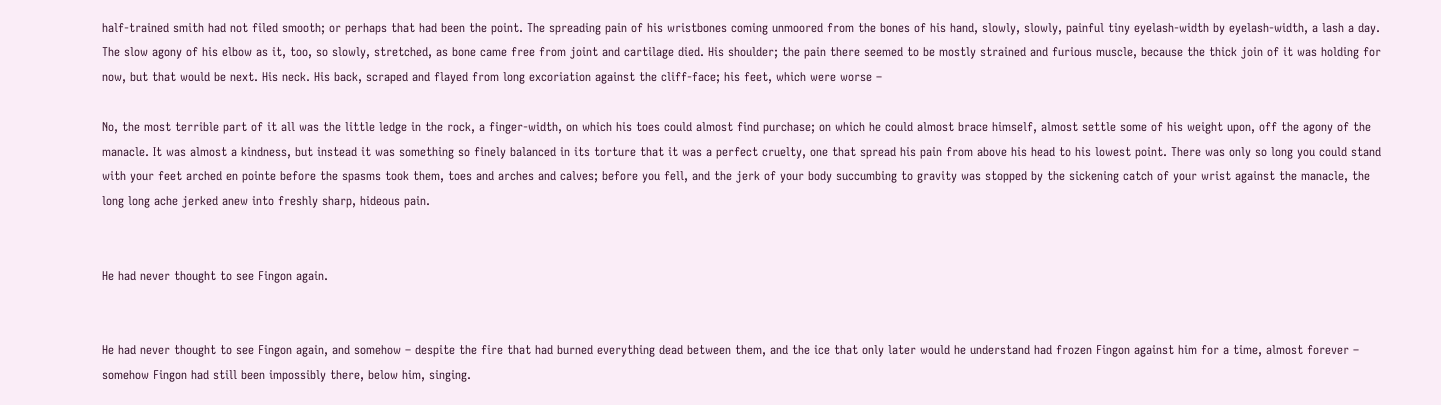half-trained smith had not filed smooth; or perhaps that had been the point. The spreading pain of his wristbones coming unmoored from the bones of his hand, slowly, slowly, painful tiny eyelash-width by eyelash-width, a lash a day. The slow agony of his elbow as it, too, so slowly, stretched, as bone came free from joint and cartilage died. His shoulder; the pain there seemed to be mostly strained and furious muscle, because the thick join of it was holding for now, but that would be next. His neck. His back, scraped and flayed from long excoriation against the cliff-face; his feet, which were worse –

No, the most terrible part of it all was the little ledge in the rock, a finger-width, on which his toes could almost find purchase; on which he could almost brace himself, almost settle some of his weight upon, off the agony of the manacle. It was almost a kindness, but instead it was something so finely balanced in its torture that it was a perfect cruelty, one that spread his pain from above his head to his lowest point. There was only so long you could stand with your feet arched en pointe before the spasms took them, toes and arches and calves; before you fell, and the jerk of your body succumbing to gravity was stopped by the sickening catch of your wrist against the manacle, the long long ache jerked anew into freshly sharp, hideous pain.


He had never thought to see Fingon again.


He had never thought to see Fingon again, and somehow – despite the fire that had burned everything dead between them, and the ice that only later would he understand had frozen Fingon against him for a time, almost forever – somehow Fingon had still been impossibly there, below him, singing.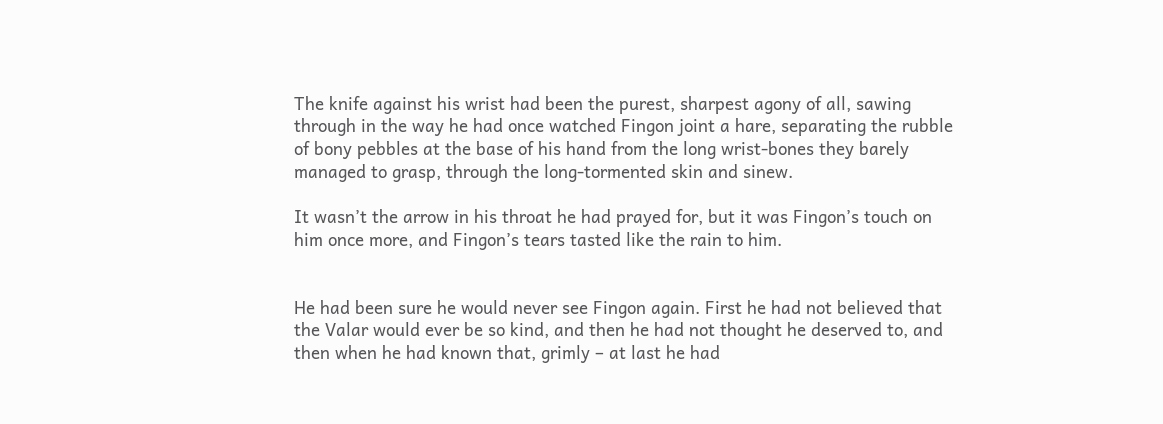The knife against his wrist had been the purest, sharpest agony of all, sawing through in the way he had once watched Fingon joint a hare, separating the rubble of bony pebbles at the base of his hand from the long wrist-bones they barely managed to grasp, through the long-tormented skin and sinew.

It wasn’t the arrow in his throat he had prayed for, but it was Fingon’s touch on him once more, and Fingon’s tears tasted like the rain to him.


He had been sure he would never see Fingon again. First he had not believed that the Valar would ever be so kind, and then he had not thought he deserved to, and then when he had known that, grimly – at last he had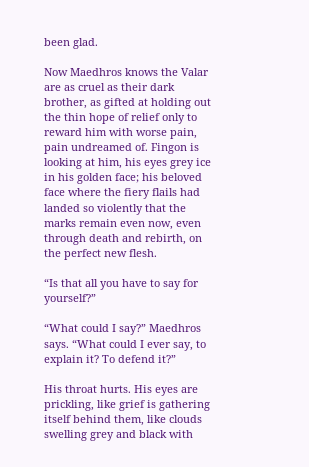been glad.

Now Maedhros knows the Valar are as cruel as their dark brother, as gifted at holding out the thin hope of relief only to reward him with worse pain, pain undreamed of. Fingon is looking at him, his eyes grey ice in his golden face; his beloved face where the fiery flails had landed so violently that the marks remain even now, even through death and rebirth, on the perfect new flesh.

“Is that all you have to say for yourself?”

“What could I say?” Maedhros says. “What could I ever say, to explain it? To defend it?”

His throat hurts. His eyes are prickling, like grief is gathering itself behind them, like clouds swelling grey and black with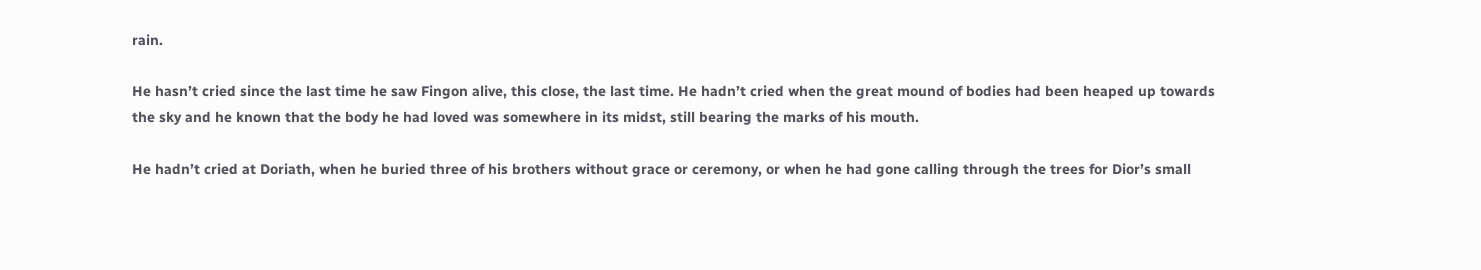rain.

He hasn’t cried since the last time he saw Fingon alive, this close, the last time. He hadn’t cried when the great mound of bodies had been heaped up towards the sky and he known that the body he had loved was somewhere in its midst, still bearing the marks of his mouth.

He hadn’t cried at Doriath, when he buried three of his brothers without grace or ceremony, or when he had gone calling through the trees for Dior’s small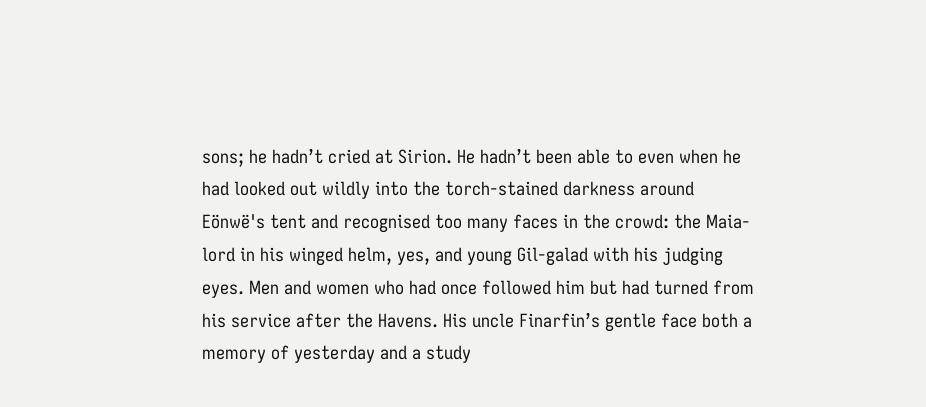sons; he hadn’t cried at Sirion. He hadn’t been able to even when he had looked out wildly into the torch-stained darkness around Eönwë's tent and recognised too many faces in the crowd: the Maia-lord in his winged helm, yes, and young Gil-galad with his judging eyes. Men and women who had once followed him but had turned from his service after the Havens. His uncle Finarfin’s gentle face both a memory of yesterday and a study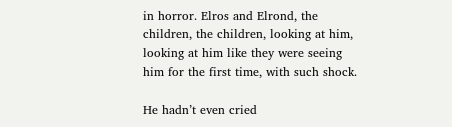in horror. Elros and Elrond, the children, the children, looking at him, looking at him like they were seeing him for the first time, with such shock.

He hadn’t even cried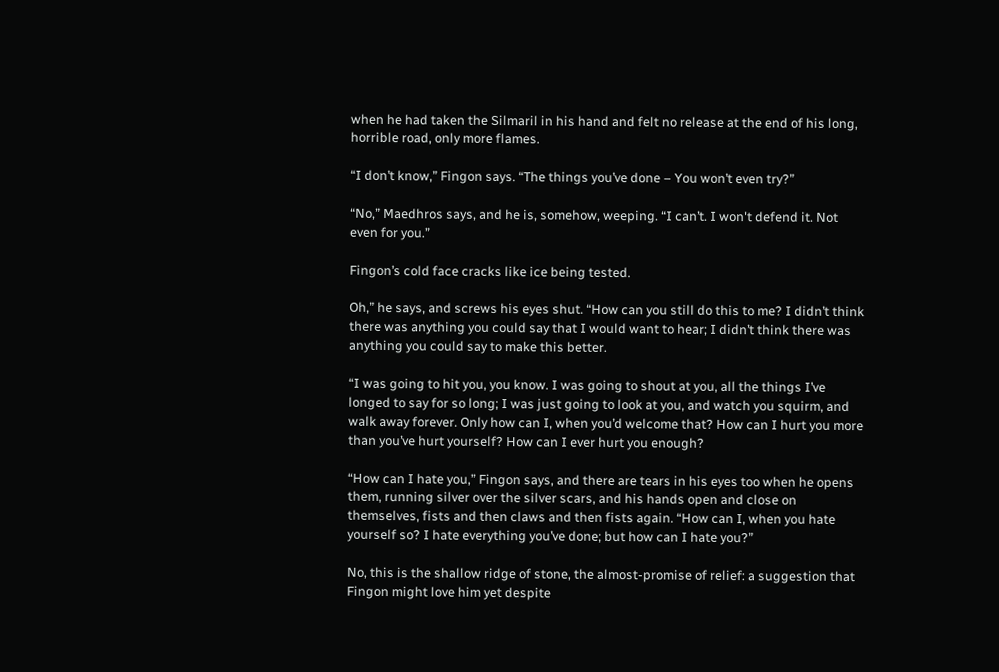when he had taken the Silmaril in his hand and felt no release at the end of his long, horrible road, only more flames.

“I don’t know,” Fingon says. “The things you’ve done – You won’t even try?”

“No,” Maedhros says, and he is, somehow, weeping. “I can’t. I won't defend it. Not even for you.”

Fingon’s cold face cracks like ice being tested.

Oh,” he says, and screws his eyes shut. “How can you still do this to me? I didn’t think there was anything you could say that I would want to hear; I didn’t think there was anything you could say to make this better.

“I was going to hit you, you know. I was going to shout at you, all the things I’ve longed to say for so long; I was just going to look at you, and watch you squirm, and walk away forever. Only how can I, when you’d welcome that? How can I hurt you more than you’ve hurt yourself? How can I ever hurt you enough?

“How can I hate you,” Fingon says, and there are tears in his eyes too when he opens them, running silver over the silver scars, and his hands open and close on themselves, fists and then claws and then fists again. “How can I, when you hate yourself so? I hate everything you’ve done; but how can I hate you?”

No, this is the shallow ridge of stone, the almost-promise of relief: a suggestion that Fingon might love him yet despite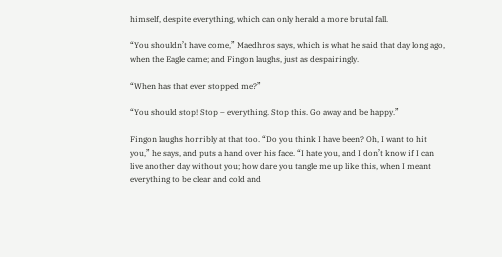himself, despite everything, which can only herald a more brutal fall.

“You shouldn’t have come,” Maedhros says, which is what he said that day long ago, when the Eagle came; and Fingon laughs, just as despairingly.

“When has that ever stopped me?”

“You should stop! Stop – everything. Stop this. Go away and be happy.”

Fingon laughs horribly at that too. “Do you think I have been? Oh, I want to hit you,” he says, and puts a hand over his face. “I hate you, and I don’t know if I can live another day without you; how dare you tangle me up like this, when I meant everything to be clear and cold and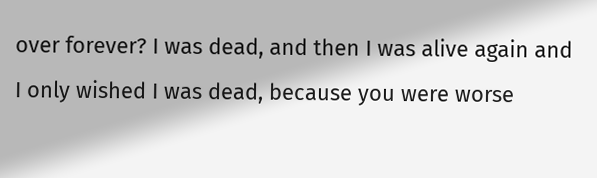over forever? I was dead, and then I was alive again and I only wished I was dead, because you were worse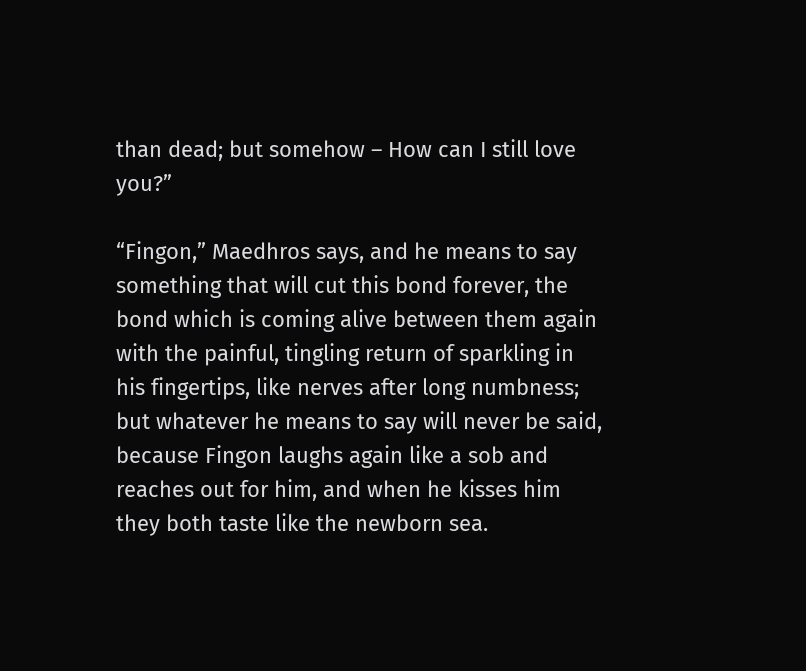than dead; but somehow – How can I still love you?”

“Fingon,” Maedhros says, and he means to say something that will cut this bond forever, the bond which is coming alive between them again with the painful, tingling return of sparkling in his fingertips, like nerves after long numbness; but whatever he means to say will never be said, because Fingon laughs again like a sob and reaches out for him, and when he kisses him they both taste like the newborn sea.